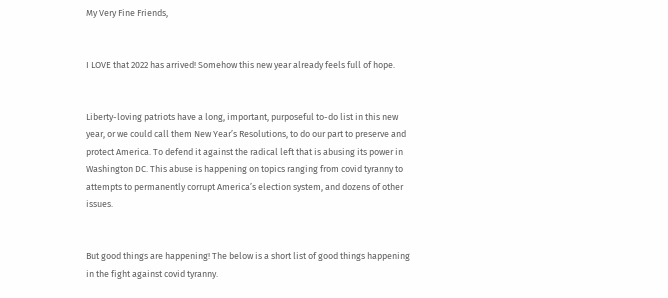My Very Fine Friends,


I LOVE that 2022 has arrived! Somehow this new year already feels full of hope.


Liberty-loving patriots have a long, important, purposeful to-do list in this new year, or we could call them New Year’s Resolutions, to do our part to preserve and protect America. To defend it against the radical left that is abusing its power in Washington DC. This abuse is happening on topics ranging from covid tyranny to attempts to permanently corrupt America’s election system, and dozens of other issues.


But good things are happening! The below is a short list of good things happening in the fight against covid tyranny.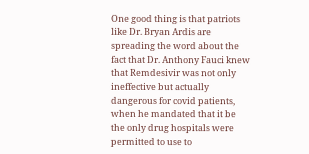One good thing is that patriots like Dr. Bryan Ardis are spreading the word about the fact that Dr. Anthony Fauci knew that Remdesivir was not only ineffective but actually dangerous for covid patients, when he mandated that it be the only drug hospitals were permitted to use to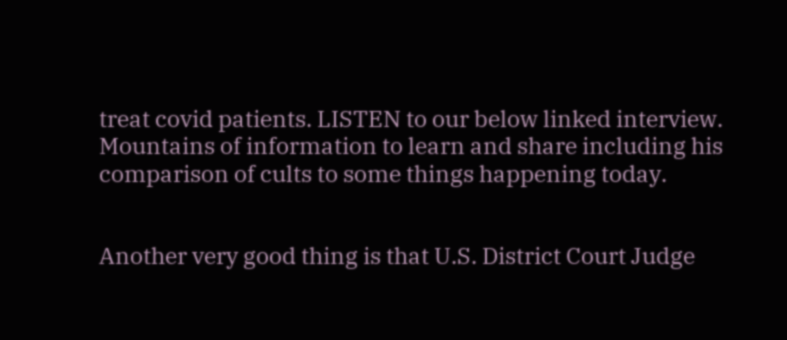treat covid patients. LISTEN to our below linked interview. Mountains of information to learn and share including his comparison of cults to some things happening today.


Another very good thing is that U.S. District Court Judge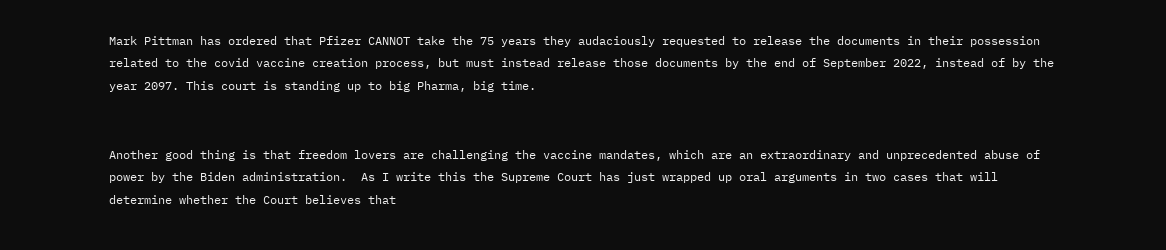Mark Pittman has ordered that Pfizer CANNOT take the 75 years they audaciously requested to release the documents in their possession related to the covid vaccine creation process, but must instead release those documents by the end of September 2022, instead of by the year 2097. This court is standing up to big Pharma, big time.


Another good thing is that freedom lovers are challenging the vaccine mandates, which are an extraordinary and unprecedented abuse of power by the Biden administration.  As I write this the Supreme Court has just wrapped up oral arguments in two cases that will determine whether the Court believes that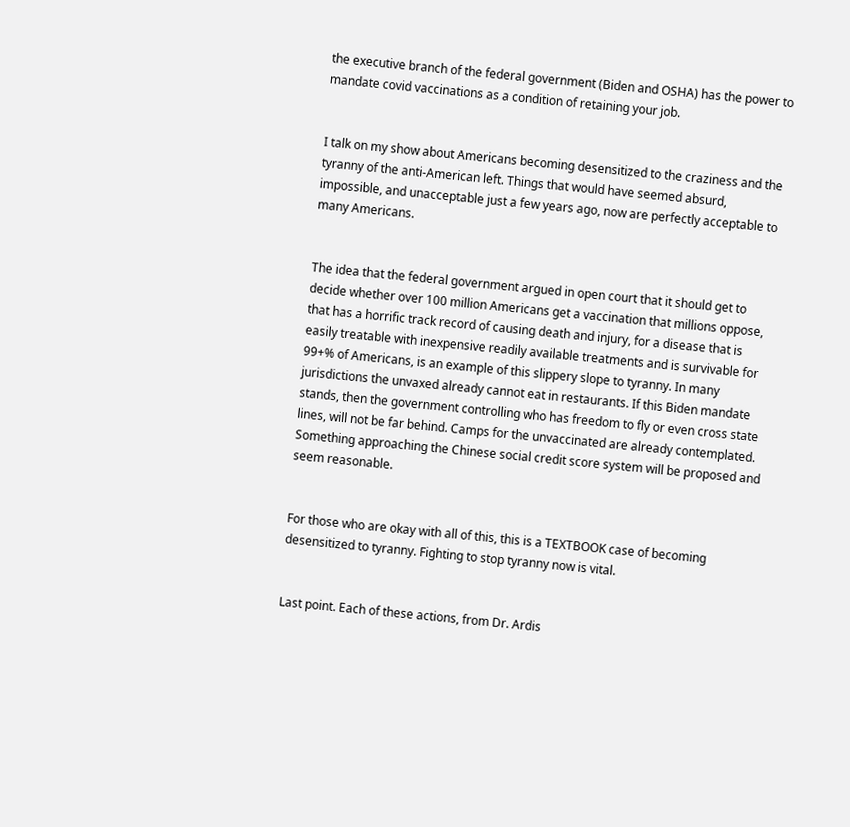the executive branch of the federal government (Biden and OSHA) has the power to mandate covid vaccinations as a condition of retaining your job.


I talk on my show about Americans becoming desensitized to the craziness and the tyranny of the anti-American left. Things that would have seemed absurd, impossible, and unacceptable just a few years ago, now are perfectly acceptable to many Americans.


The idea that the federal government argued in open court that it should get to decide whether over 100 million Americans get a vaccination that millions oppose, that has a horrific track record of causing death and injury, for a disease that is easily treatable with inexpensive readily available treatments and is survivable for 99+% of Americans, is an example of this slippery slope to tyranny. In many jurisdictions the unvaxed already cannot eat in restaurants. If this Biden mandate stands, then the government controlling who has freedom to fly or even cross state lines, will not be far behind. Camps for the unvaccinated are already contemplated. Something approaching the Chinese social credit score system will be proposed and seem reasonable.


For those who are okay with all of this, this is a TEXTBOOK case of becoming desensitized to tyranny. Fighting to stop tyranny now is vital.


Last point. Each of these actions, from Dr. Ardis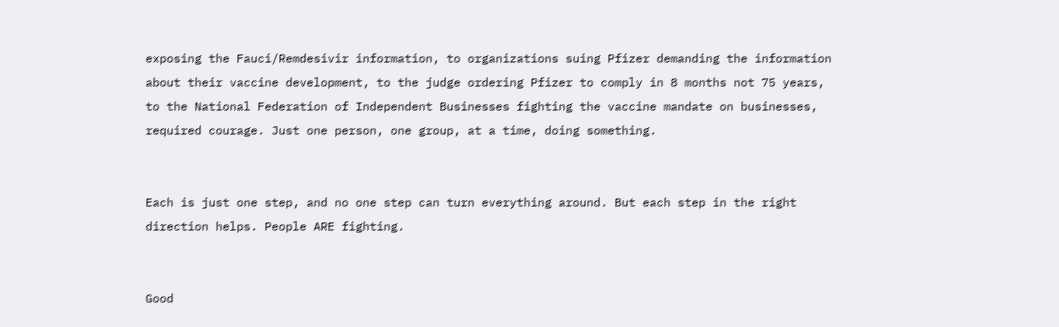exposing the Fauci/Remdesivir information, to organizations suing Pfizer demanding the information about their vaccine development, to the judge ordering Pfizer to comply in 8 months not 75 years, to the National Federation of Independent Businesses fighting the vaccine mandate on businesses, required courage. Just one person, one group, at a time, doing something.


Each is just one step, and no one step can turn everything around. But each step in the right direction helps. People ARE fighting.


Good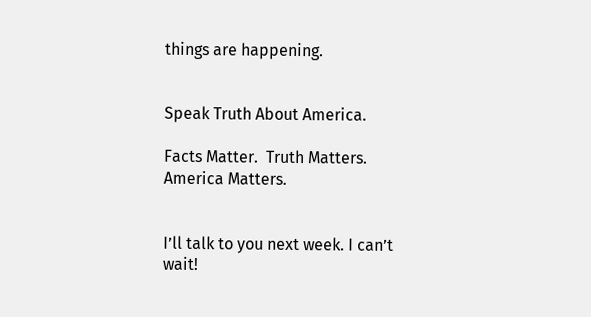things are happening.


Speak Truth About America.

Facts Matter.  Truth Matters.  America Matters.


I’ll talk to you next week. I can’t wait!